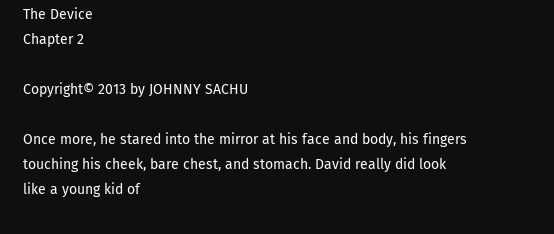The Device
Chapter 2

Copyright© 2013 by JOHNNY SACHU

Once more, he stared into the mirror at his face and body, his fingers touching his cheek, bare chest, and stomach. David really did look like a young kid of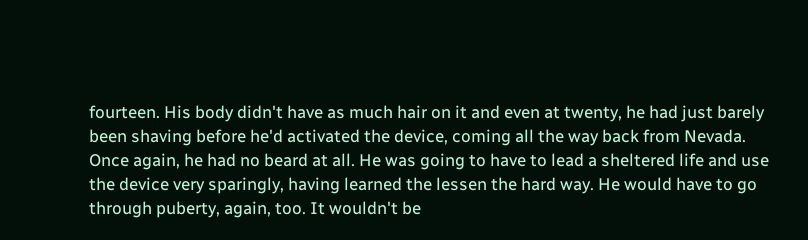fourteen. His body didn't have as much hair on it and even at twenty, he had just barely been shaving before he'd activated the device, coming all the way back from Nevada. Once again, he had no beard at all. He was going to have to lead a sheltered life and use the device very sparingly, having learned the lessen the hard way. He would have to go through puberty, again, too. It wouldn't be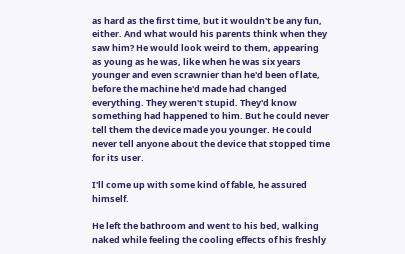as hard as the first time, but it wouldn't be any fun, either. And what would his parents think when they saw him? He would look weird to them, appearing as young as he was, like when he was six years younger and even scrawnier than he'd been of late, before the machine he'd made had changed everything. They weren't stupid. They'd know something had happened to him. But he could never tell them the device made you younger. He could never tell anyone about the device that stopped time for its user.

I'll come up with some kind of fable, he assured himself.

He left the bathroom and went to his bed, walking naked while feeling the cooling effects of his freshly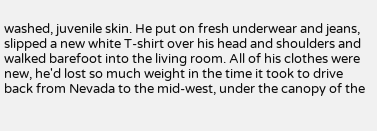washed, juvenile skin. He put on fresh underwear and jeans, slipped a new white T-shirt over his head and shoulders and walked barefoot into the living room. All of his clothes were new, he'd lost so much weight in the time it took to drive back from Nevada to the mid-west, under the canopy of the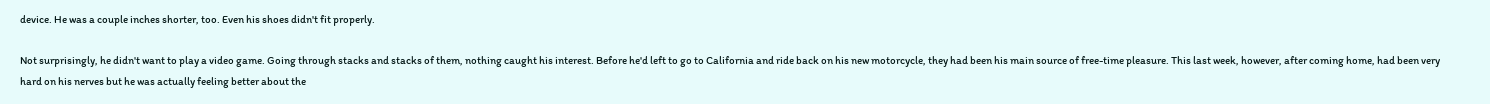device. He was a couple inches shorter, too. Even his shoes didn't fit properly.

Not surprisingly, he didn't want to play a video game. Going through stacks and stacks of them, nothing caught his interest. Before he'd left to go to California and ride back on his new motorcycle, they had been his main source of free-time pleasure. This last week, however, after coming home, had been very hard on his nerves but he was actually feeling better about the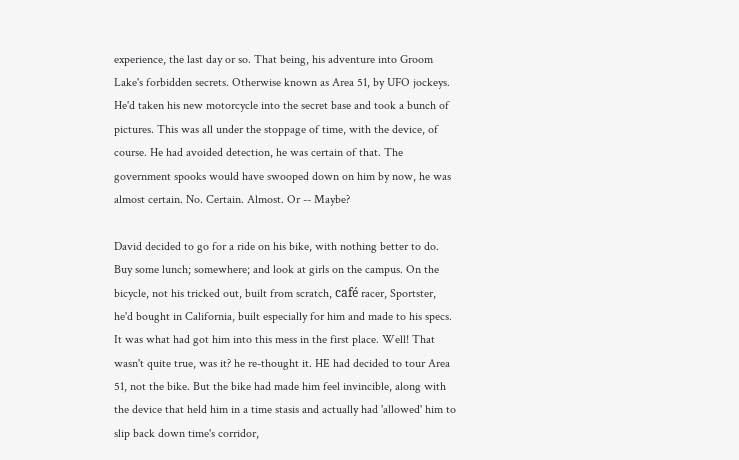experience, the last day or so. That being, his adventure into Groom Lake's forbidden secrets. Otherwise known as Area 51, by UFO jockeys. He'd taken his new motorcycle into the secret base and took a bunch of pictures. This was all under the stoppage of time, with the device, of course. He had avoided detection, he was certain of that. The government spooks would have swooped down on him by now, he was almost certain. No. Certain. Almost. Or -- Maybe?

David decided to go for a ride on his bike, with nothing better to do. Buy some lunch; somewhere; and look at girls on the campus. On the bicycle, not his tricked out, built from scratch, café racer, Sportster, he'd bought in California, built especially for him and made to his specs. It was what had got him into this mess in the first place. Well! That wasn't quite true, was it? he re-thought it. HE had decided to tour Area 51, not the bike. But the bike had made him feel invincible, along with the device that held him in a time stasis and actually had 'allowed' him to slip back down time's corridor,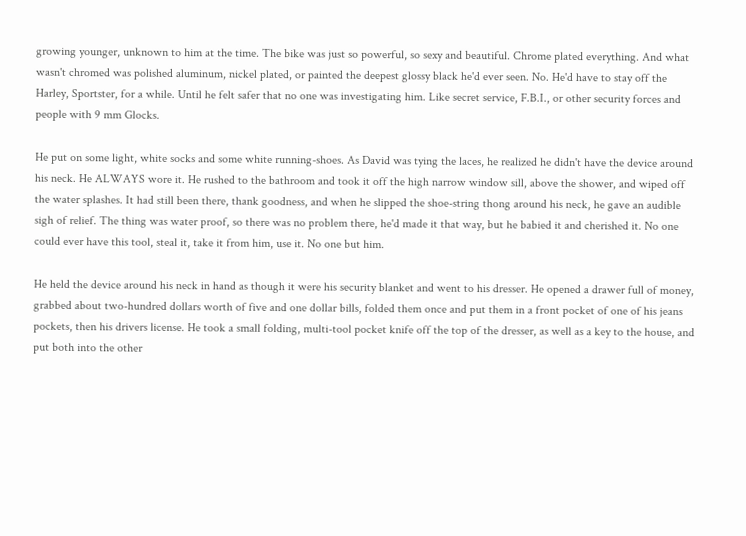growing younger, unknown to him at the time. The bike was just so powerful, so sexy and beautiful. Chrome plated everything. And what wasn't chromed was polished aluminum, nickel plated, or painted the deepest glossy black he'd ever seen. No. He'd have to stay off the Harley, Sportster, for a while. Until he felt safer that no one was investigating him. Like secret service, F.B.I., or other security forces and people with 9 mm Glocks.

He put on some light, white socks and some white running-shoes. As David was tying the laces, he realized he didn't have the device around his neck. He ALWAYS wore it. He rushed to the bathroom and took it off the high narrow window sill, above the shower, and wiped off the water splashes. It had still been there, thank goodness, and when he slipped the shoe-string thong around his neck, he gave an audible sigh of relief. The thing was water proof, so there was no problem there, he'd made it that way, but he babied it and cherished it. No one could ever have this tool, steal it, take it from him, use it. No one but him.

He held the device around his neck in hand as though it were his security blanket and went to his dresser. He opened a drawer full of money, grabbed about two-hundred dollars worth of five and one dollar bills, folded them once and put them in a front pocket of one of his jeans pockets, then his drivers license. He took a small folding, multi-tool pocket knife off the top of the dresser, as well as a key to the house, and put both into the other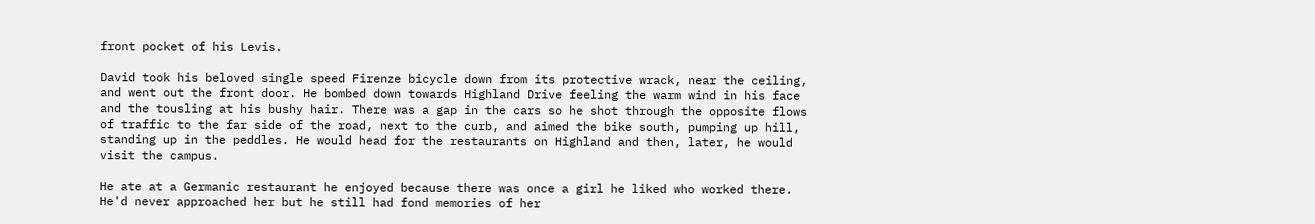front pocket of his Levis.

David took his beloved single speed Firenze bicycle down from its protective wrack, near the ceiling, and went out the front door. He bombed down towards Highland Drive feeling the warm wind in his face and the tousling at his bushy hair. There was a gap in the cars so he shot through the opposite flows of traffic to the far side of the road, next to the curb, and aimed the bike south, pumping up hill, standing up in the peddles. He would head for the restaurants on Highland and then, later, he would visit the campus.

He ate at a Germanic restaurant he enjoyed because there was once a girl he liked who worked there. He'd never approached her but he still had fond memories of her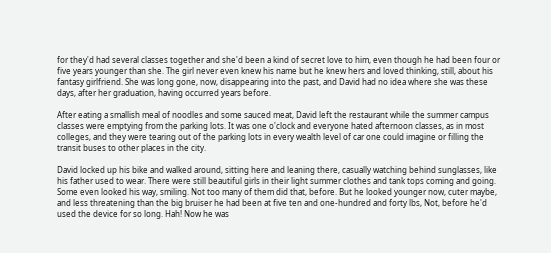for they'd had several classes together and she'd been a kind of secret love to him, even though he had been four or five years younger than she. The girl never even knew his name but he knew hers and loved thinking, still, about his fantasy girlfriend. She was long gone, now, disappearing into the past, and David had no idea where she was these days, after her graduation, having occurred years before.

After eating a smallish meal of noodles and some sauced meat, David left the restaurant while the summer campus classes were emptying from the parking lots. It was one o'clock and everyone hated afternoon classes, as in most colleges, and they were tearing out of the parking lots in every wealth level of car one could imagine or filling the transit buses to other places in the city.

David locked up his bike and walked around, sitting here and leaning there, casually watching behind sunglasses, like his father used to wear. There were still beautiful girls in their light summer clothes and tank tops coming and going. Some even looked his way, smiling. Not too many of them did that, before. But he looked younger now, cuter maybe, and less threatening than the big bruiser he had been at five ten and one-hundred and forty lbs, Not, before he'd used the device for so long. Hah! Now he was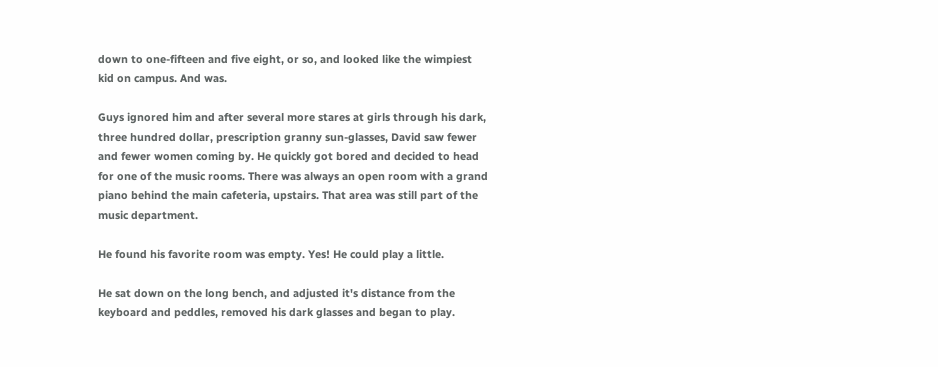down to one-fifteen and five eight, or so, and looked like the wimpiest kid on campus. And was.

Guys ignored him and after several more stares at girls through his dark, three hundred dollar, prescription granny sun-glasses, David saw fewer and fewer women coming by. He quickly got bored and decided to head for one of the music rooms. There was always an open room with a grand piano behind the main cafeteria, upstairs. That area was still part of the music department.

He found his favorite room was empty. Yes! He could play a little.

He sat down on the long bench, and adjusted it's distance from the keyboard and peddles, removed his dark glasses and began to play.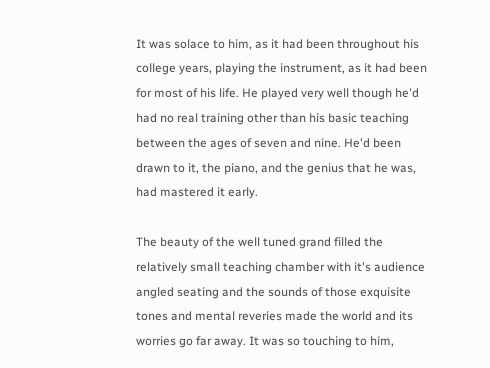It was solace to him, as it had been throughout his college years, playing the instrument, as it had been for most of his life. He played very well though he'd had no real training other than his basic teaching between the ages of seven and nine. He'd been drawn to it, the piano, and the genius that he was, had mastered it early.

The beauty of the well tuned grand filled the relatively small teaching chamber with it's audience angled seating and the sounds of those exquisite tones and mental reveries made the world and its worries go far away. It was so touching to him,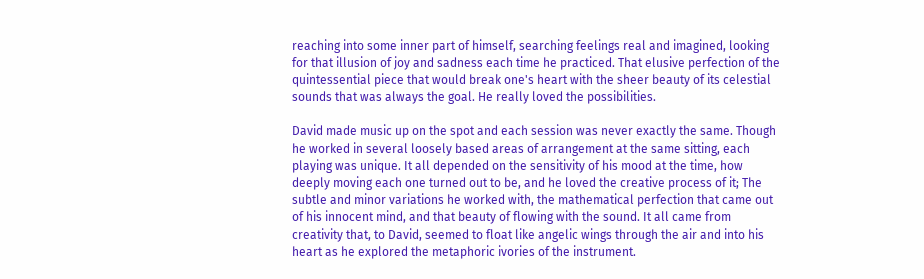reaching into some inner part of himself, searching feelings real and imagined, looking for that illusion of joy and sadness each time he practiced. That elusive perfection of the quintessential piece that would break one's heart with the sheer beauty of its celestial sounds that was always the goal. He really loved the possibilities.

David made music up on the spot and each session was never exactly the same. Though he worked in several loosely based areas of arrangement at the same sitting, each playing was unique. It all depended on the sensitivity of his mood at the time, how deeply moving each one turned out to be, and he loved the creative process of it; The subtle and minor variations he worked with, the mathematical perfection that came out of his innocent mind, and that beauty of flowing with the sound. It all came from creativity that, to David, seemed to float like angelic wings through the air and into his heart as he explored the metaphoric ivories of the instrument.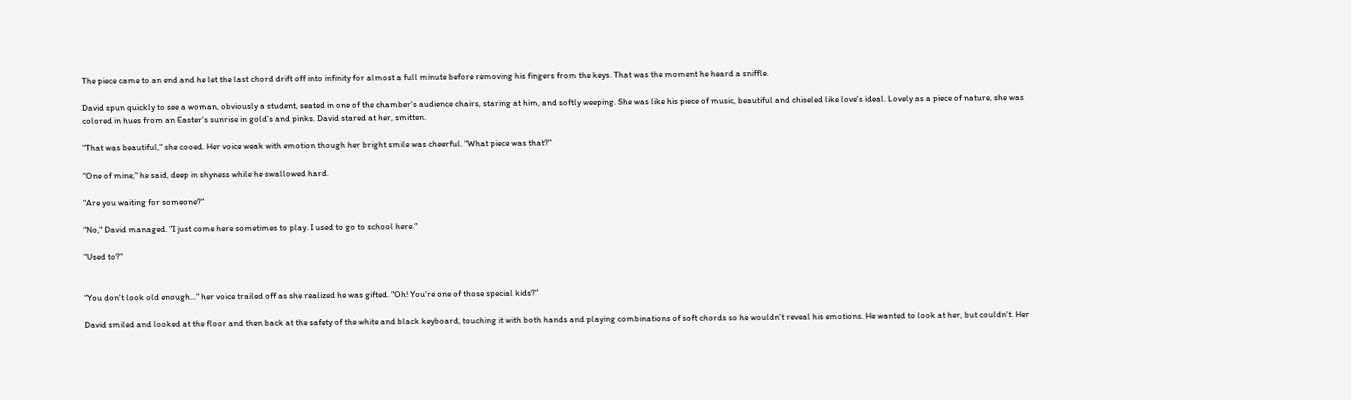The piece came to an end and he let the last chord drift off into infinity for almost a full minute before removing his fingers from the keys. That was the moment he heard a sniffle.

David spun quickly to see a woman, obviously a student, seated in one of the chamber's audience chairs, staring at him, and softly weeping. She was like his piece of music, beautiful and chiseled like love's ideal. Lovely as a piece of nature, she was colored in hues from an Easter's sunrise in gold's and pinks. David stared at her, smitten.

"That was beautiful," she cooed. Her voice weak with emotion though her bright smile was cheerful. "What piece was that?"

"One of mine," he said, deep in shyness while he swallowed hard.

"Are you waiting for someone?"

"No," David managed. "I just come here sometimes to play. I used to go to school here."

"Used to?"


"You don't look old enough..." her voice trailed off as she realized he was gifted. "Oh! You're one of those special kids?"

David smiled and looked at the floor and then back at the safety of the white and black keyboard, touching it with both hands and playing combinations of soft chords so he wouldn't reveal his emotions. He wanted to look at her, but couldn't. Her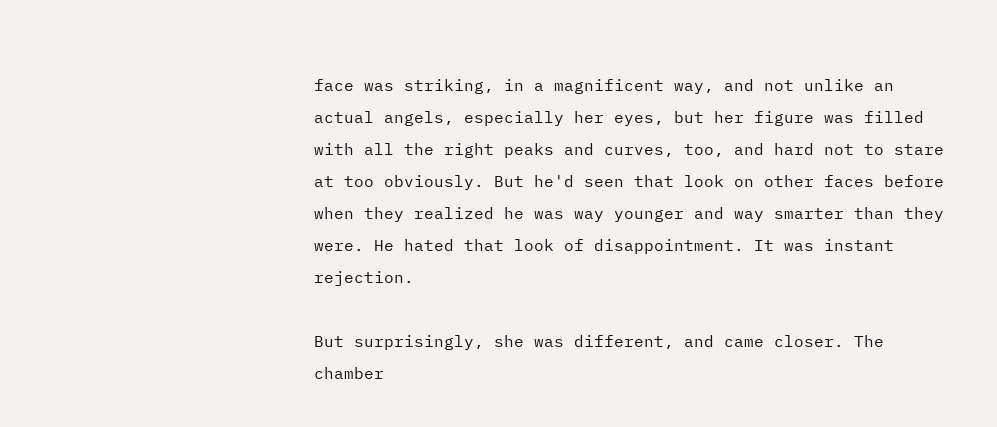face was striking, in a magnificent way, and not unlike an actual angels, especially her eyes, but her figure was filled with all the right peaks and curves, too, and hard not to stare at too obviously. But he'd seen that look on other faces before when they realized he was way younger and way smarter than they were. He hated that look of disappointment. It was instant rejection.

But surprisingly, she was different, and came closer. The chamber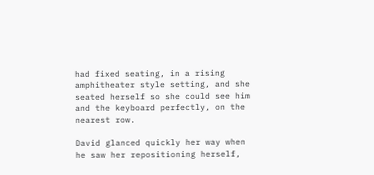had fixed seating, in a rising amphitheater style setting, and she seated herself so she could see him and the keyboard perfectly, on the nearest row.

David glanced quickly her way when he saw her repositioning herself,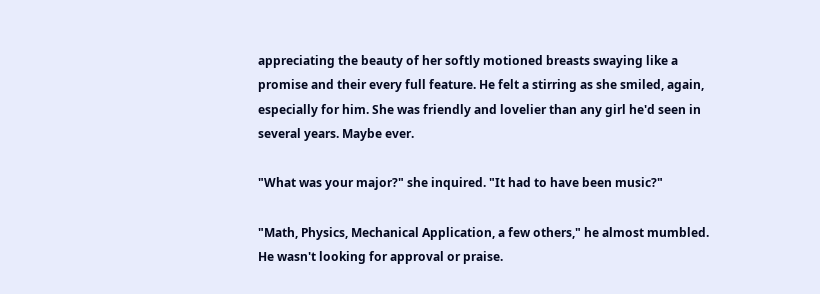appreciating the beauty of her softly motioned breasts swaying like a promise and their every full feature. He felt a stirring as she smiled, again, especially for him. She was friendly and lovelier than any girl he'd seen in several years. Maybe ever.

"What was your major?" she inquired. "It had to have been music?"

"Math, Physics, Mechanical Application, a few others," he almost mumbled. He wasn't looking for approval or praise.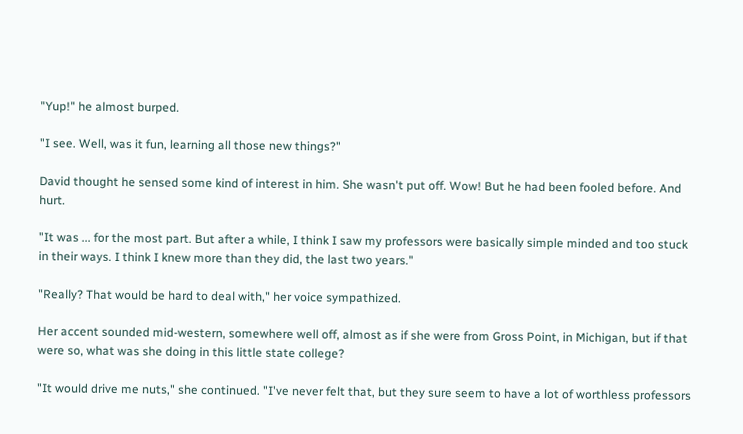"Yup!" he almost burped.

"I see. Well, was it fun, learning all those new things?"

David thought he sensed some kind of interest in him. She wasn't put off. Wow! But he had been fooled before. And hurt.

"It was ... for the most part. But after a while, I think I saw my professors were basically simple minded and too stuck in their ways. I think I knew more than they did, the last two years."

"Really? That would be hard to deal with," her voice sympathized.

Her accent sounded mid-western, somewhere well off, almost as if she were from Gross Point, in Michigan, but if that were so, what was she doing in this little state college?

"It would drive me nuts," she continued. "I've never felt that, but they sure seem to have a lot of worthless professors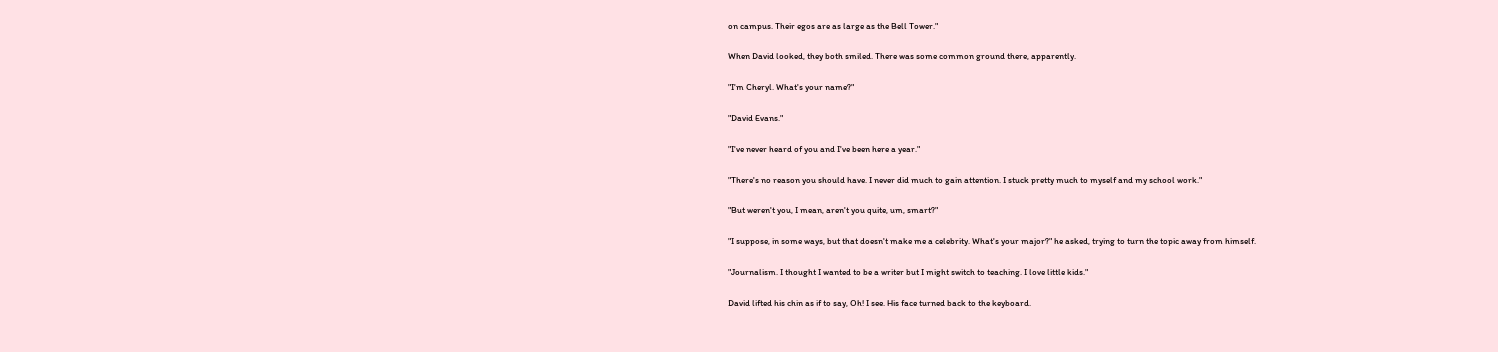on campus. Their egos are as large as the Bell Tower."

When David looked, they both smiled. There was some common ground there, apparently.

"I'm Cheryl. What's your name?"

"David Evans."

"I've never heard of you and I've been here a year."

"There's no reason you should have. I never did much to gain attention. I stuck pretty much to myself and my school work."

"But weren't you, I mean, aren't you quite, um, smart?"

"I suppose, in some ways, but that doesn't make me a celebrity. What's your major?" he asked, trying to turn the topic away from himself.

"Journalism. I thought I wanted to be a writer but I might switch to teaching. I love little kids."

David lifted his chin as if to say, Oh! I see. His face turned back to the keyboard.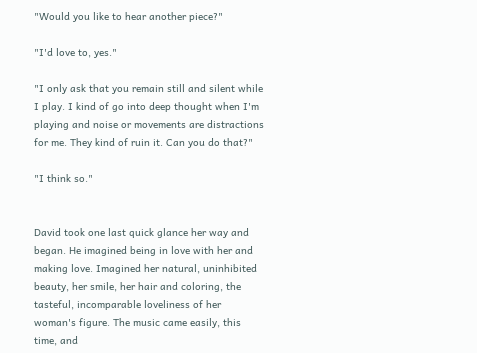"Would you like to hear another piece?"

"I'd love to, yes."

"I only ask that you remain still and silent while I play. I kind of go into deep thought when I'm playing and noise or movements are distractions for me. They kind of ruin it. Can you do that?"

"I think so."


David took one last quick glance her way and began. He imagined being in love with her and making love. Imagined her natural, uninhibited beauty, her smile, her hair and coloring, the tasteful, incomparable loveliness of her woman's figure. The music came easily, this time, and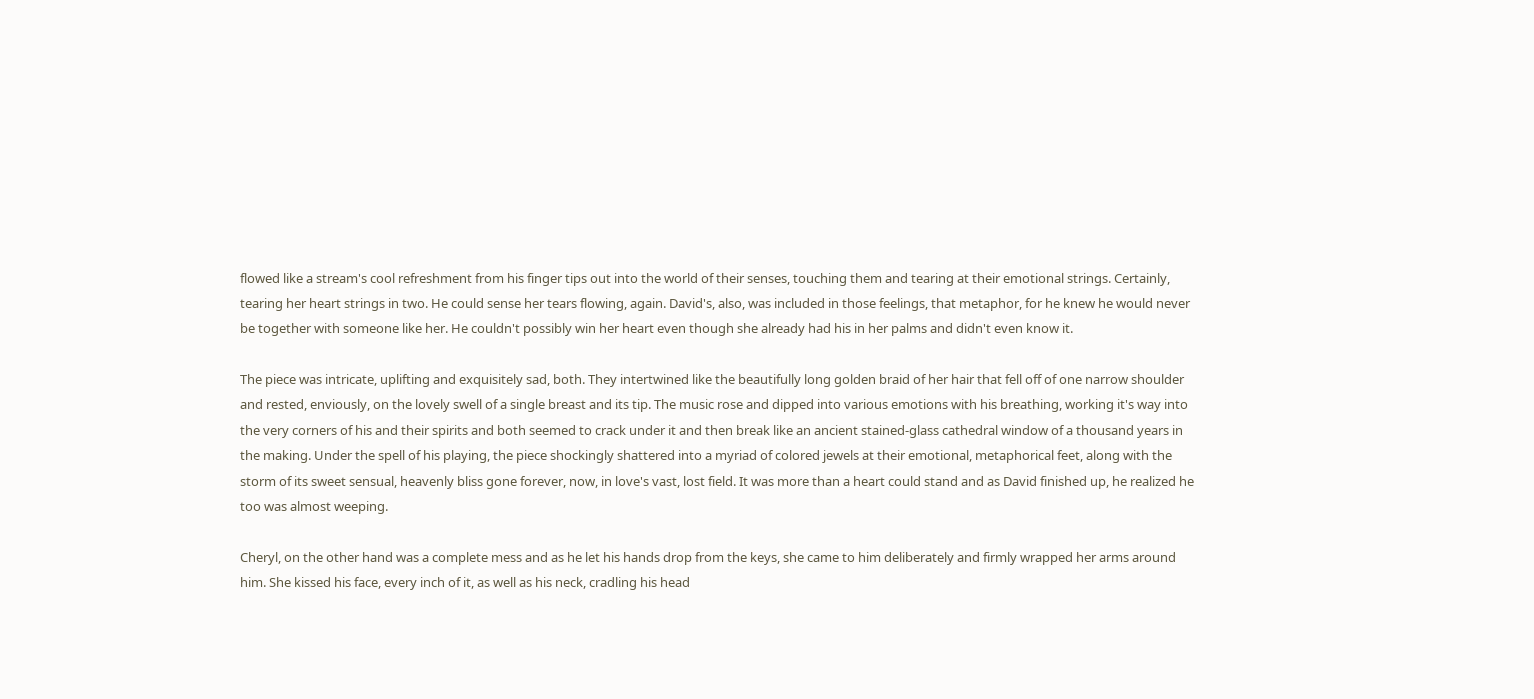flowed like a stream's cool refreshment from his finger tips out into the world of their senses, touching them and tearing at their emotional strings. Certainly, tearing her heart strings in two. He could sense her tears flowing, again. David's, also, was included in those feelings, that metaphor, for he knew he would never be together with someone like her. He couldn't possibly win her heart even though she already had his in her palms and didn't even know it.

The piece was intricate, uplifting and exquisitely sad, both. They intertwined like the beautifully long golden braid of her hair that fell off of one narrow shoulder and rested, enviously, on the lovely swell of a single breast and its tip. The music rose and dipped into various emotions with his breathing, working it's way into the very corners of his and their spirits and both seemed to crack under it and then break like an ancient stained-glass cathedral window of a thousand years in the making. Under the spell of his playing, the piece shockingly shattered into a myriad of colored jewels at their emotional, metaphorical feet, along with the storm of its sweet sensual, heavenly bliss gone forever, now, in love's vast, lost field. It was more than a heart could stand and as David finished up, he realized he too was almost weeping.

Cheryl, on the other hand was a complete mess and as he let his hands drop from the keys, she came to him deliberately and firmly wrapped her arms around him. She kissed his face, every inch of it, as well as his neck, cradling his head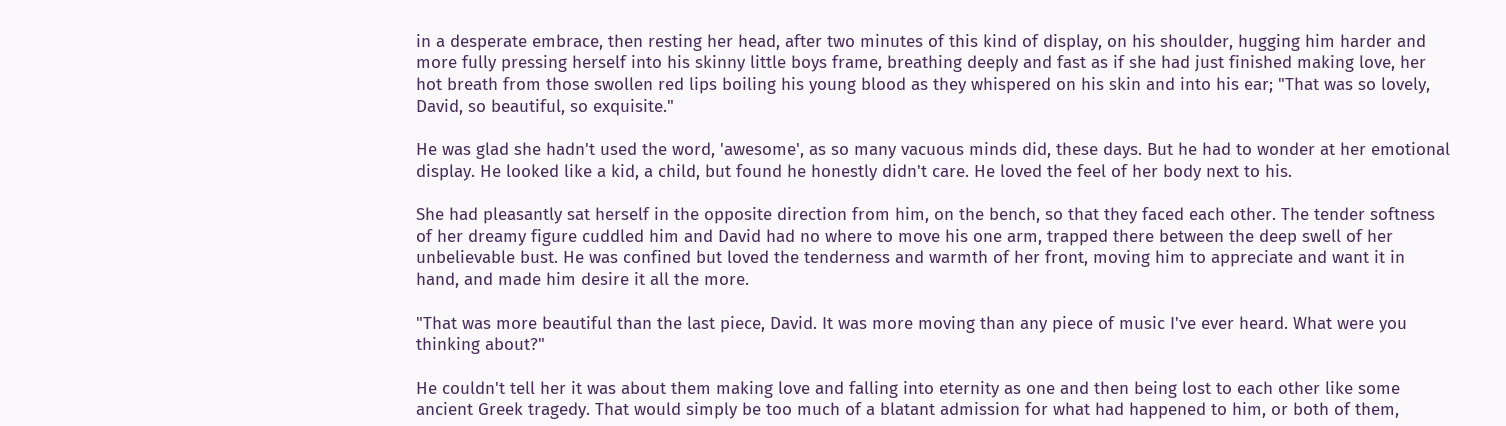in a desperate embrace, then resting her head, after two minutes of this kind of display, on his shoulder, hugging him harder and more fully pressing herself into his skinny little boys frame, breathing deeply and fast as if she had just finished making love, her hot breath from those swollen red lips boiling his young blood as they whispered on his skin and into his ear; "That was so lovely, David, so beautiful, so exquisite."

He was glad she hadn't used the word, 'awesome', as so many vacuous minds did, these days. But he had to wonder at her emotional display. He looked like a kid, a child, but found he honestly didn't care. He loved the feel of her body next to his.

She had pleasantly sat herself in the opposite direction from him, on the bench, so that they faced each other. The tender softness of her dreamy figure cuddled him and David had no where to move his one arm, trapped there between the deep swell of her unbelievable bust. He was confined but loved the tenderness and warmth of her front, moving him to appreciate and want it in hand, and made him desire it all the more.

"That was more beautiful than the last piece, David. It was more moving than any piece of music I've ever heard. What were you thinking about?"

He couldn't tell her it was about them making love and falling into eternity as one and then being lost to each other like some ancient Greek tragedy. That would simply be too much of a blatant admission for what had happened to him, or both of them,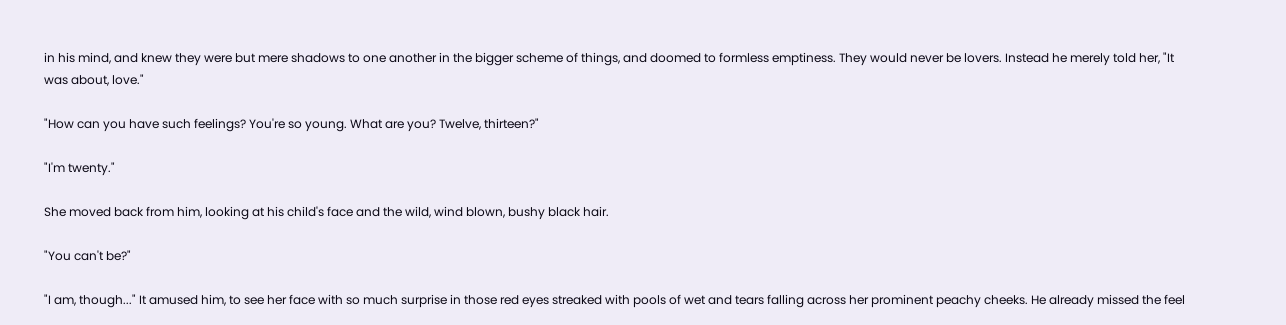in his mind, and knew they were but mere shadows to one another in the bigger scheme of things, and doomed to formless emptiness. They would never be lovers. Instead he merely told her, "It was about, love."

"How can you have such feelings? You're so young. What are you? Twelve, thirteen?"

"I'm twenty."

She moved back from him, looking at his child's face and the wild, wind blown, bushy black hair.

"You can't be?"

"I am, though..." It amused him, to see her face with so much surprise in those red eyes streaked with pools of wet and tears falling across her prominent peachy cheeks. He already missed the feel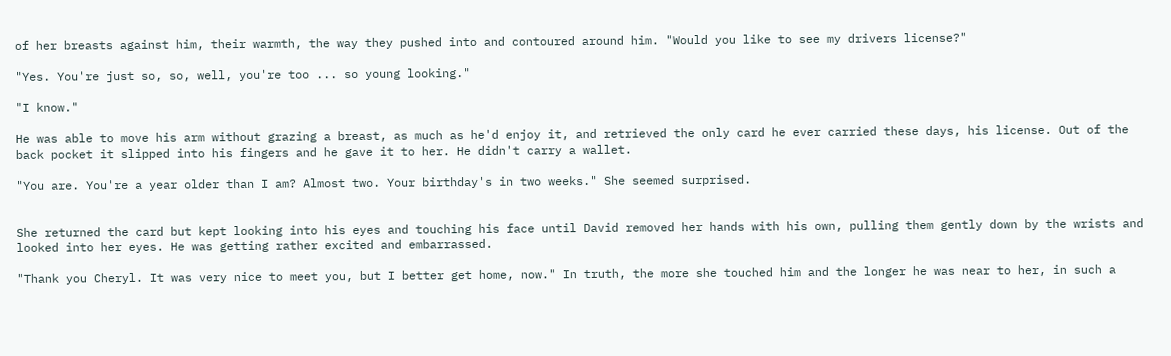of her breasts against him, their warmth, the way they pushed into and contoured around him. "Would you like to see my drivers license?"

"Yes. You're just so, so, well, you're too ... so young looking."

"I know."

He was able to move his arm without grazing a breast, as much as he'd enjoy it, and retrieved the only card he ever carried these days, his license. Out of the back pocket it slipped into his fingers and he gave it to her. He didn't carry a wallet.

"You are. You're a year older than I am? Almost two. Your birthday's in two weeks." She seemed surprised.


She returned the card but kept looking into his eyes and touching his face until David removed her hands with his own, pulling them gently down by the wrists and looked into her eyes. He was getting rather excited and embarrassed.

"Thank you Cheryl. It was very nice to meet you, but I better get home, now." In truth, the more she touched him and the longer he was near to her, in such a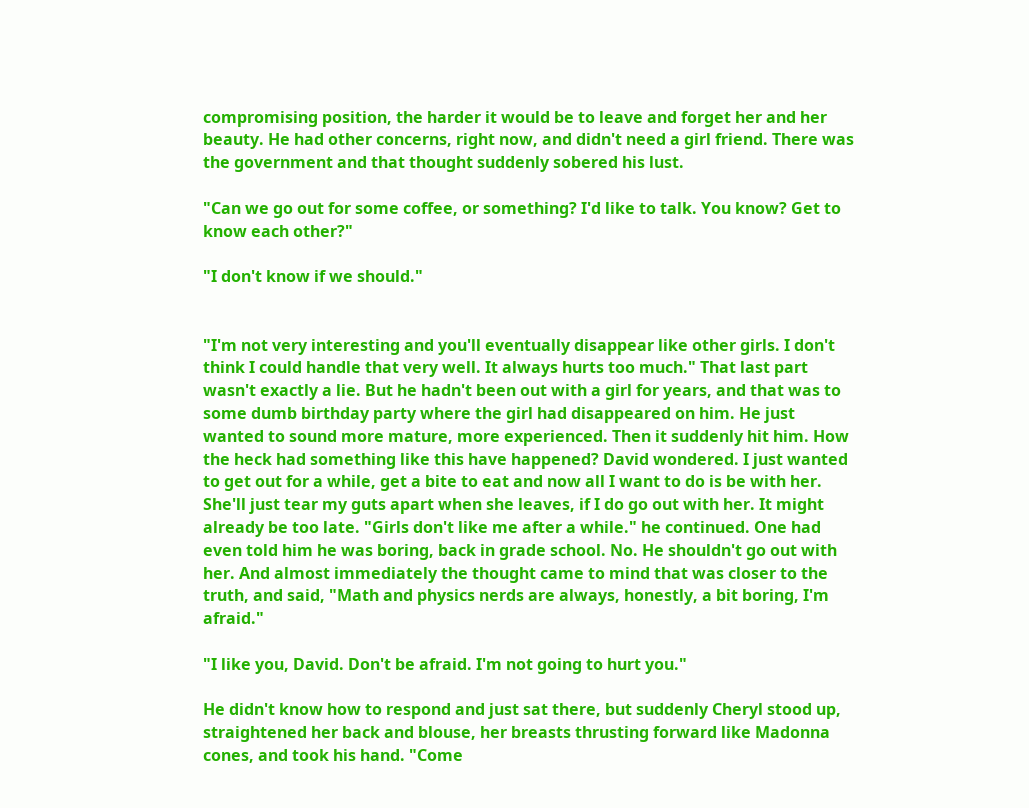compromising position, the harder it would be to leave and forget her and her beauty. He had other concerns, right now, and didn't need a girl friend. There was the government and that thought suddenly sobered his lust.

"Can we go out for some coffee, or something? I'd like to talk. You know? Get to know each other?"

"I don't know if we should."


"I'm not very interesting and you'll eventually disappear like other girls. I don't think I could handle that very well. It always hurts too much." That last part wasn't exactly a lie. But he hadn't been out with a girl for years, and that was to some dumb birthday party where the girl had disappeared on him. He just wanted to sound more mature, more experienced. Then it suddenly hit him. How the heck had something like this have happened? David wondered. I just wanted to get out for a while, get a bite to eat and now all I want to do is be with her. She'll just tear my guts apart when she leaves, if I do go out with her. It might already be too late. "Girls don't like me after a while." he continued. One had even told him he was boring, back in grade school. No. He shouldn't go out with her. And almost immediately the thought came to mind that was closer to the truth, and said, "Math and physics nerds are always, honestly, a bit boring, I'm afraid."

"I like you, David. Don't be afraid. I'm not going to hurt you."

He didn't know how to respond and just sat there, but suddenly Cheryl stood up, straightened her back and blouse, her breasts thrusting forward like Madonna cones, and took his hand. "Come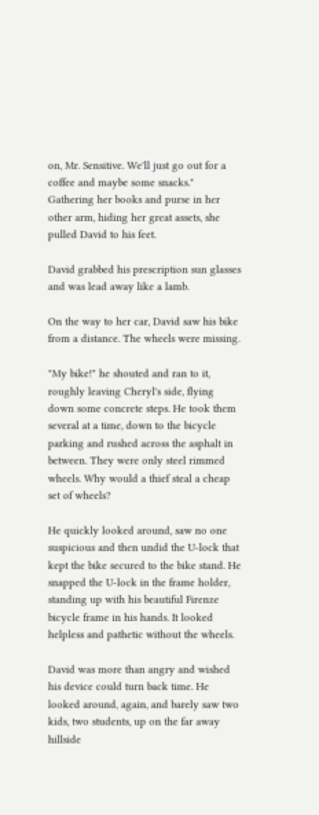on, Mr. Sensitive. We'll just go out for a coffee and maybe some snacks." Gathering her books and purse in her other arm, hiding her great assets, she pulled David to his feet.

David grabbed his prescription sun glasses and was lead away like a lamb.

On the way to her car, David saw his bike from a distance. The wheels were missing.

"My bike!" he shouted and ran to it, roughly leaving Cheryl's side, flying down some concrete steps. He took them several at a time, down to the bicycle parking and rushed across the asphalt in between. They were only steel rimmed wheels. Why would a thief steal a cheap set of wheels?

He quickly looked around, saw no one suspicious and then undid the U-lock that kept the bike secured to the bike stand. He snapped the U-lock in the frame holder, standing up with his beautiful Firenze bicycle frame in his hands. It looked helpless and pathetic without the wheels.

David was more than angry and wished his device could turn back time. He looked around, again, and barely saw two kids, two students, up on the far away hillside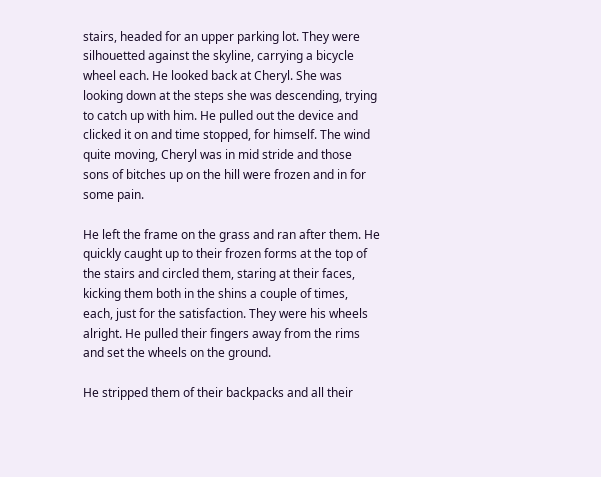stairs, headed for an upper parking lot. They were silhouetted against the skyline, carrying a bicycle wheel each. He looked back at Cheryl. She was looking down at the steps she was descending, trying to catch up with him. He pulled out the device and clicked it on and time stopped, for himself. The wind quite moving, Cheryl was in mid stride and those sons of bitches up on the hill were frozen and in for some pain.

He left the frame on the grass and ran after them. He quickly caught up to their frozen forms at the top of the stairs and circled them, staring at their faces, kicking them both in the shins a couple of times, each, just for the satisfaction. They were his wheels alright. He pulled their fingers away from the rims and set the wheels on the ground.

He stripped them of their backpacks and all their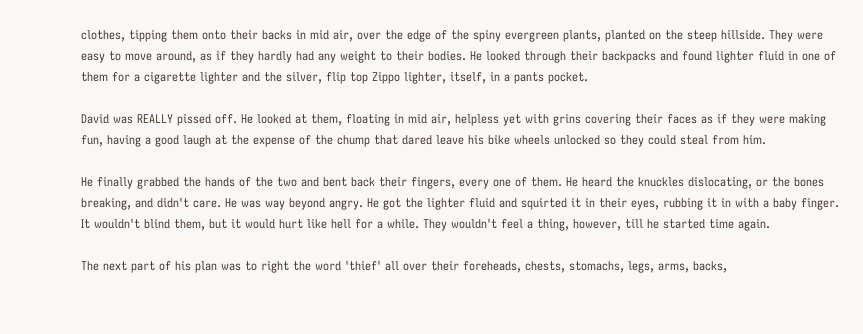clothes, tipping them onto their backs in mid air, over the edge of the spiny evergreen plants, planted on the steep hillside. They were easy to move around, as if they hardly had any weight to their bodies. He looked through their backpacks and found lighter fluid in one of them for a cigarette lighter and the silver, flip top Zippo lighter, itself, in a pants pocket.

David was REALLY pissed off. He looked at them, floating in mid air, helpless yet with grins covering their faces as if they were making fun, having a good laugh at the expense of the chump that dared leave his bike wheels unlocked so they could steal from him.

He finally grabbed the hands of the two and bent back their fingers, every one of them. He heard the knuckles dislocating, or the bones breaking, and didn't care. He was way beyond angry. He got the lighter fluid and squirted it in their eyes, rubbing it in with a baby finger. It wouldn't blind them, but it would hurt like hell for a while. They wouldn't feel a thing, however, till he started time again.

The next part of his plan was to right the word 'thief' all over their foreheads, chests, stomachs, legs, arms, backs,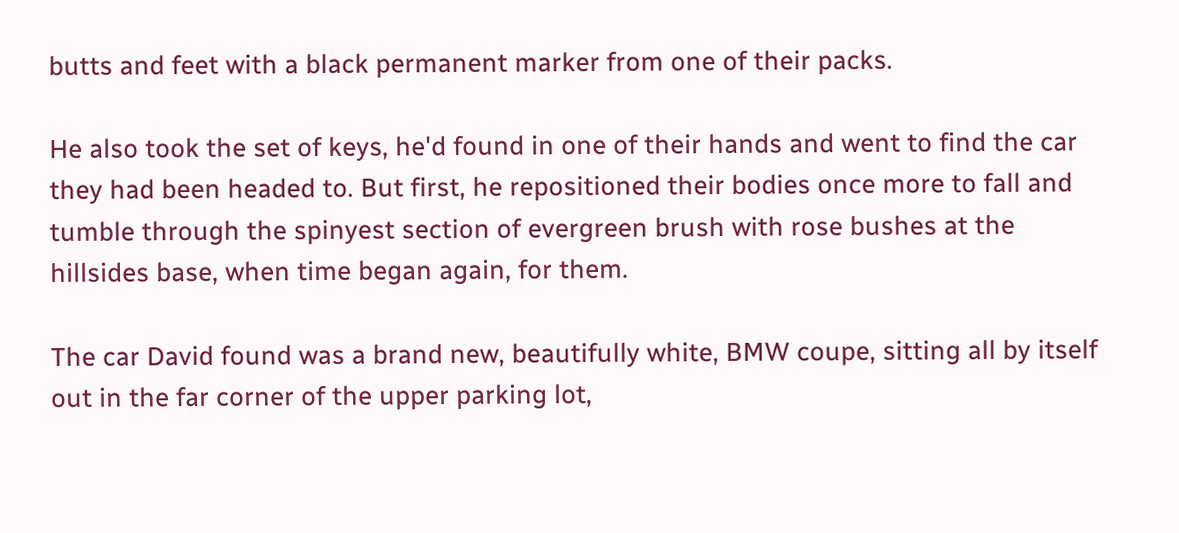butts and feet with a black permanent marker from one of their packs.

He also took the set of keys, he'd found in one of their hands and went to find the car they had been headed to. But first, he repositioned their bodies once more to fall and tumble through the spinyest section of evergreen brush with rose bushes at the hillsides base, when time began again, for them.

The car David found was a brand new, beautifully white, BMW coupe, sitting all by itself out in the far corner of the upper parking lot,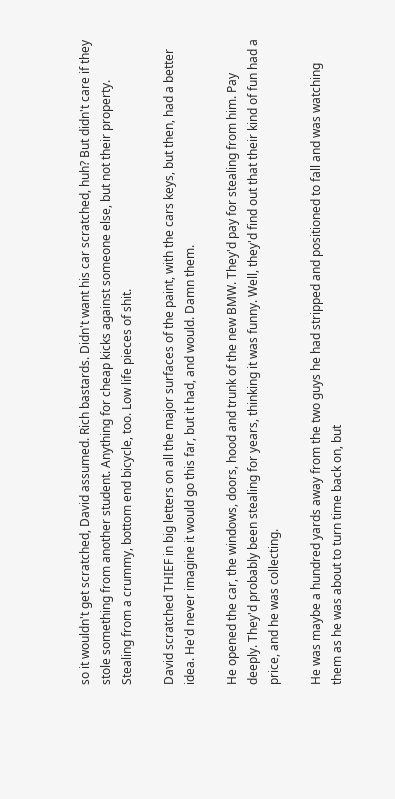so it wouldn't get scratched, David assumed. Rich bastards. Didn't want his car scratched, huh? But didn't care if they stole something from another student. Anything for cheap kicks against someone else, but not their property. Stealing from a crummy, bottom end bicycle, too. Low life pieces of shit.

David scratched THIEF in big letters on all the major surfaces of the paint, with the cars keys, but then, had a better idea. He'd never imagine it would go this far, but it had, and would. Damn them.

He opened the car, the windows, doors, hood and trunk of the new BMW. They'd pay for stealing from him. Pay deeply. They'd probably been stealing for years, thinking it was funny. Well, they'd find out that their kind of fun had a price, and he was collecting.

He was maybe a hundred yards away from the two guys he had stripped and positioned to fall and was watching them as he was about to turn time back on, but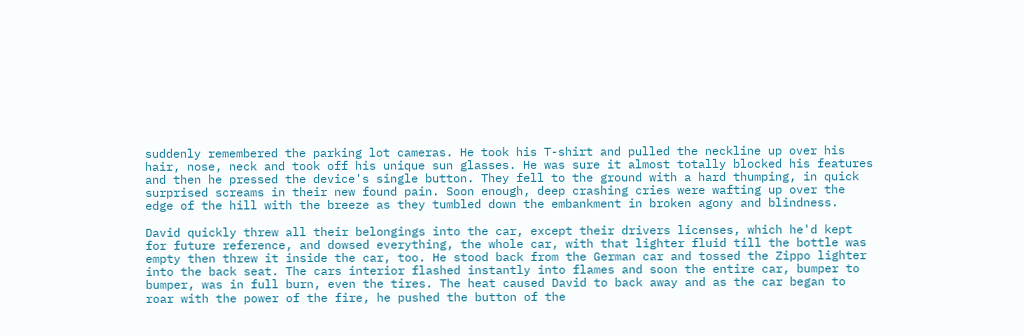suddenly remembered the parking lot cameras. He took his T-shirt and pulled the neckline up over his hair, nose, neck and took off his unique sun glasses. He was sure it almost totally blocked his features and then he pressed the device's single button. They fell to the ground with a hard thumping, in quick surprised screams in their new found pain. Soon enough, deep crashing cries were wafting up over the edge of the hill with the breeze as they tumbled down the embankment in broken agony and blindness.

David quickly threw all their belongings into the car, except their drivers licenses, which he'd kept for future reference, and dowsed everything, the whole car, with that lighter fluid till the bottle was empty then threw it inside the car, too. He stood back from the German car and tossed the Zippo lighter into the back seat. The cars interior flashed instantly into flames and soon the entire car, bumper to bumper, was in full burn, even the tires. The heat caused David to back away and as the car began to roar with the power of the fire, he pushed the button of the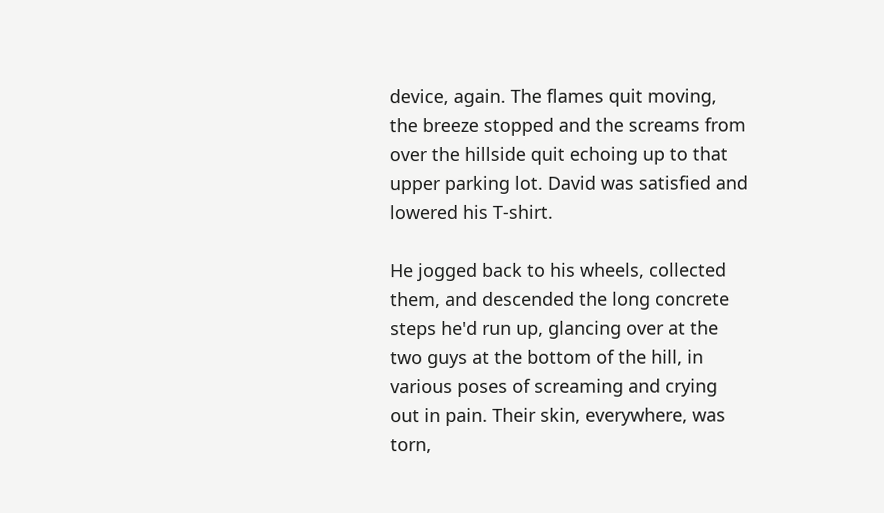device, again. The flames quit moving, the breeze stopped and the screams from over the hillside quit echoing up to that upper parking lot. David was satisfied and lowered his T-shirt.

He jogged back to his wheels, collected them, and descended the long concrete steps he'd run up, glancing over at the two guys at the bottom of the hill, in various poses of screaming and crying out in pain. Their skin, everywhere, was torn,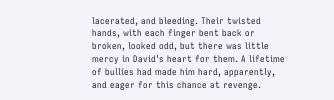lacerated, and bleeding. Their twisted hands, with each finger bent back or broken, looked odd, but there was little mercy in David's heart for them. A lifetime of bullies had made him hard, apparently, and eager for this chance at revenge.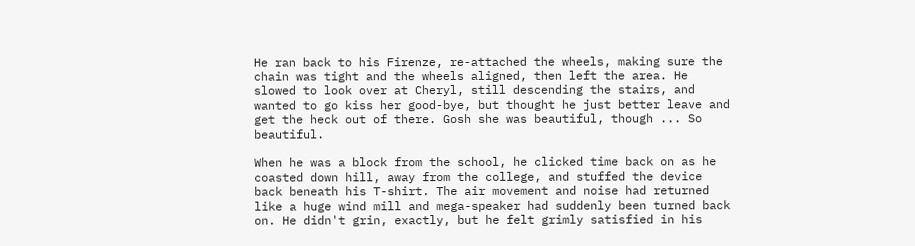He ran back to his Firenze, re-attached the wheels, making sure the chain was tight and the wheels aligned, then left the area. He slowed to look over at Cheryl, still descending the stairs, and wanted to go kiss her good-bye, but thought he just better leave and get the heck out of there. Gosh she was beautiful, though ... So beautiful.

When he was a block from the school, he clicked time back on as he coasted down hill, away from the college, and stuffed the device back beneath his T-shirt. The air movement and noise had returned like a huge wind mill and mega-speaker had suddenly been turned back on. He didn't grin, exactly, but he felt grimly satisfied in his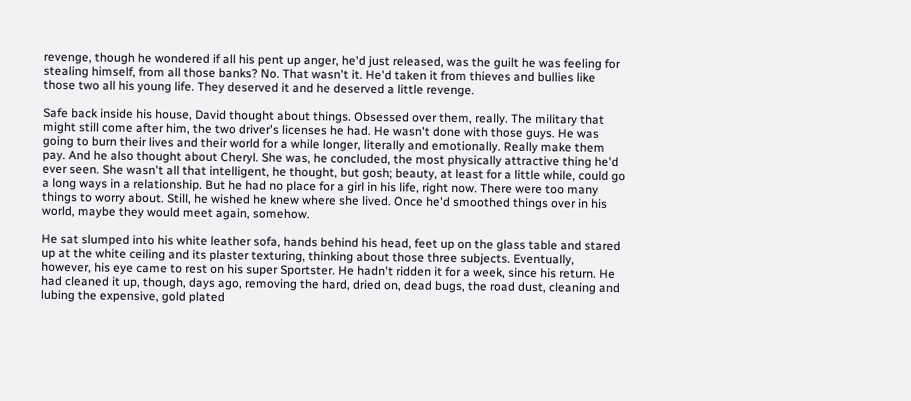revenge, though he wondered if all his pent up anger, he'd just released, was the guilt he was feeling for stealing himself, from all those banks? No. That wasn't it. He'd taken it from thieves and bullies like those two all his young life. They deserved it and he deserved a little revenge.

Safe back inside his house, David thought about things. Obsessed over them, really. The military that might still come after him, the two driver's licenses he had. He wasn't done with those guys. He was going to burn their lives and their world for a while longer, literally and emotionally. Really make them pay. And he also thought about Cheryl. She was, he concluded, the most physically attractive thing he'd ever seen. She wasn't all that intelligent, he thought, but gosh; beauty, at least for a little while, could go a long ways in a relationship. But he had no place for a girl in his life, right now. There were too many things to worry about. Still, he wished he knew where she lived. Once he'd smoothed things over in his world, maybe they would meet again, somehow.

He sat slumped into his white leather sofa, hands behind his head, feet up on the glass table and stared up at the white ceiling and its plaster texturing, thinking about those three subjects. Eventually, however, his eye came to rest on his super Sportster. He hadn't ridden it for a week, since his return. He had cleaned it up, though, days ago, removing the hard, dried on, dead bugs, the road dust, cleaning and lubing the expensive, gold plated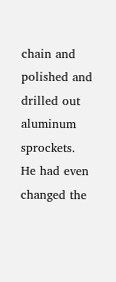chain and polished and drilled out aluminum sprockets. He had even changed the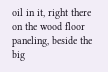oil in it, right there on the wood floor paneling, beside the big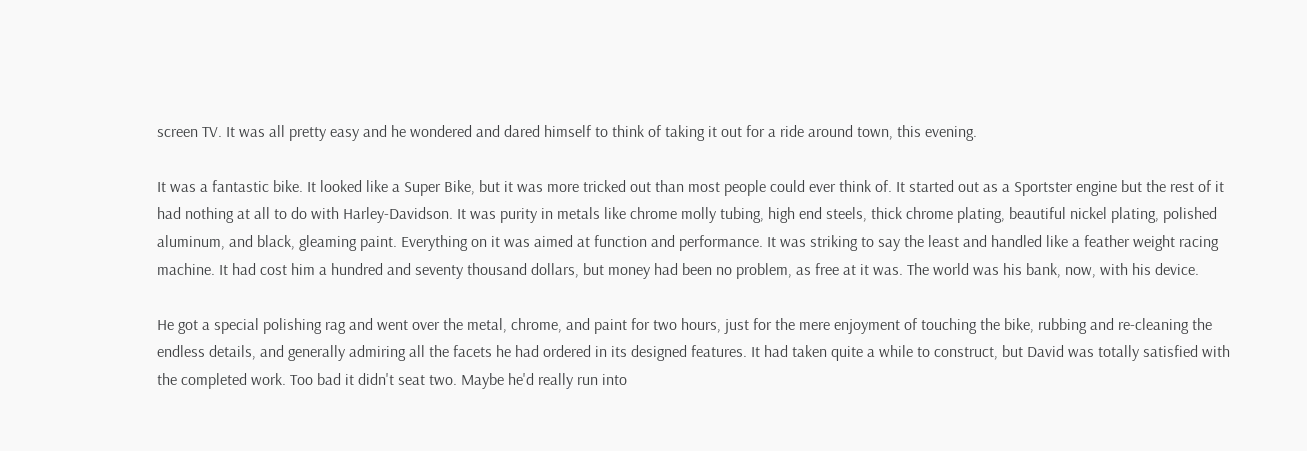screen TV. It was all pretty easy and he wondered and dared himself to think of taking it out for a ride around town, this evening.

It was a fantastic bike. It looked like a Super Bike, but it was more tricked out than most people could ever think of. It started out as a Sportster engine but the rest of it had nothing at all to do with Harley-Davidson. It was purity in metals like chrome molly tubing, high end steels, thick chrome plating, beautiful nickel plating, polished aluminum, and black, gleaming paint. Everything on it was aimed at function and performance. It was striking to say the least and handled like a feather weight racing machine. It had cost him a hundred and seventy thousand dollars, but money had been no problem, as free at it was. The world was his bank, now, with his device.

He got a special polishing rag and went over the metal, chrome, and paint for two hours, just for the mere enjoyment of touching the bike, rubbing and re-cleaning the endless details, and generally admiring all the facets he had ordered in its designed features. It had taken quite a while to construct, but David was totally satisfied with the completed work. Too bad it didn't seat two. Maybe he'd really run into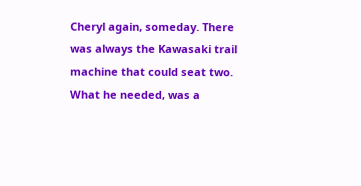Cheryl again, someday. There was always the Kawasaki trail machine that could seat two. What he needed, was a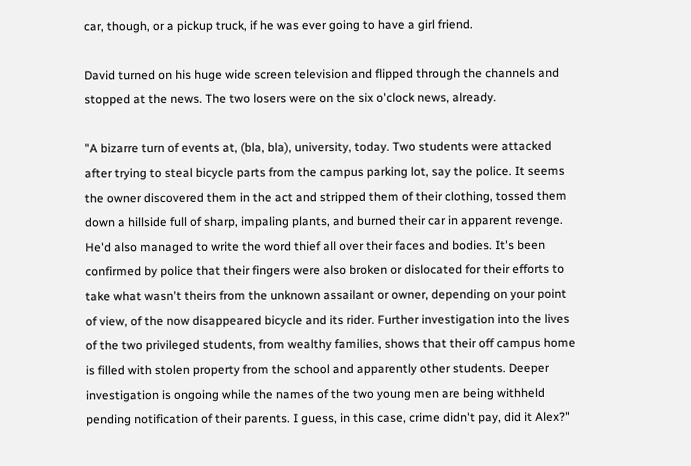car, though, or a pickup truck, if he was ever going to have a girl friend.

David turned on his huge wide screen television and flipped through the channels and stopped at the news. The two losers were on the six o'clock news, already.

"A bizarre turn of events at, (bla, bla), university, today. Two students were attacked after trying to steal bicycle parts from the campus parking lot, say the police. It seems the owner discovered them in the act and stripped them of their clothing, tossed them down a hillside full of sharp, impaling plants, and burned their car in apparent revenge. He'd also managed to write the word thief all over their faces and bodies. It's been confirmed by police that their fingers were also broken or dislocated for their efforts to take what wasn't theirs from the unknown assailant or owner, depending on your point of view, of the now disappeared bicycle and its rider. Further investigation into the lives of the two privileged students, from wealthy families, shows that their off campus home is filled with stolen property from the school and apparently other students. Deeper investigation is ongoing while the names of the two young men are being withheld pending notification of their parents. I guess, in this case, crime didn't pay, did it Alex?"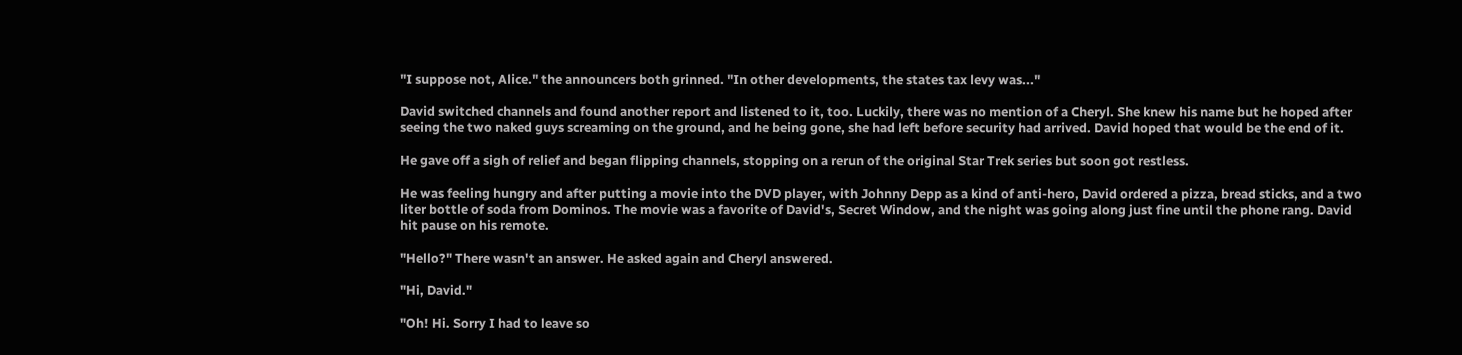"I suppose not, Alice." the announcers both grinned. "In other developments, the states tax levy was..."

David switched channels and found another report and listened to it, too. Luckily, there was no mention of a Cheryl. She knew his name but he hoped after seeing the two naked guys screaming on the ground, and he being gone, she had left before security had arrived. David hoped that would be the end of it.

He gave off a sigh of relief and began flipping channels, stopping on a rerun of the original Star Trek series but soon got restless.

He was feeling hungry and after putting a movie into the DVD player, with Johnny Depp as a kind of anti-hero, David ordered a pizza, bread sticks, and a two liter bottle of soda from Dominos. The movie was a favorite of David's, Secret Window, and the night was going along just fine until the phone rang. David hit pause on his remote.

"Hello?" There wasn't an answer. He asked again and Cheryl answered.

"Hi, David."

"Oh! Hi. Sorry I had to leave so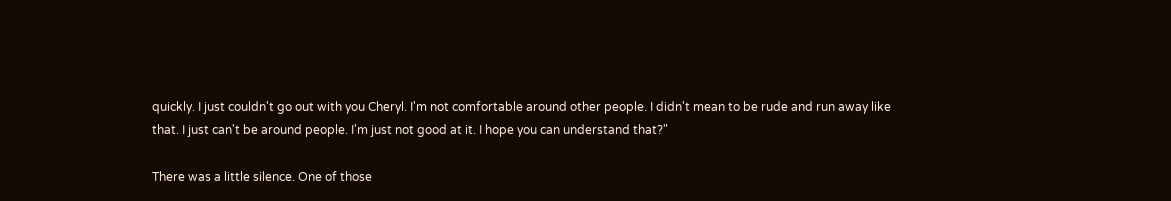quickly. I just couldn't go out with you Cheryl. I'm not comfortable around other people. I didn't mean to be rude and run away like that. I just can't be around people. I'm just not good at it. I hope you can understand that?"

There was a little silence. One of those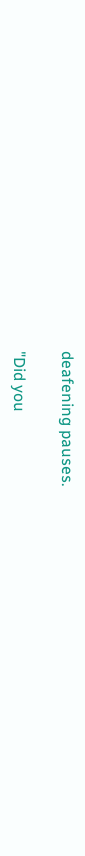deafening pauses.

"Did you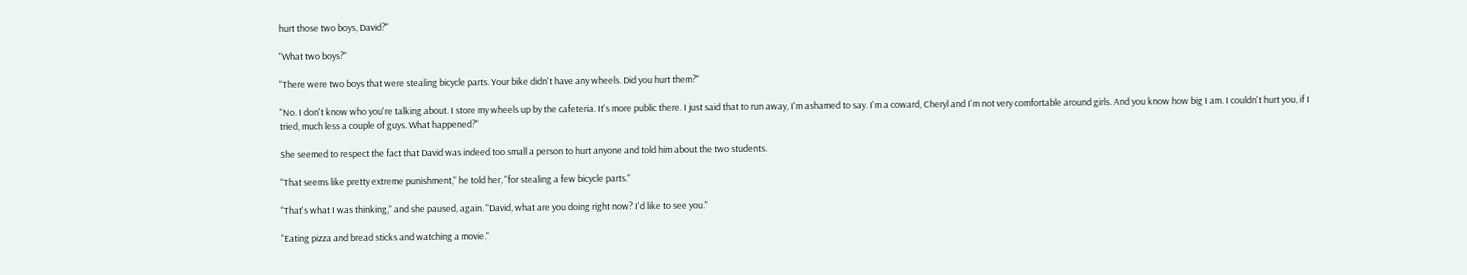hurt those two boys, David?"

"What two boys?"

"There were two boys that were stealing bicycle parts. Your bike didn't have any wheels. Did you hurt them?"

"No. I don't know who you're talking about. I store my wheels up by the cafeteria. It's more public there. I just said that to run away, I'm ashamed to say. I'm a coward, Cheryl and I'm not very comfortable around girls. And you know how big I am. I couldn't hurt you, if I tried, much less a couple of guys. What happened?"

She seemed to respect the fact that David was indeed too small a person to hurt anyone and told him about the two students.

"That seems like pretty extreme punishment," he told her, "for stealing a few bicycle parts."

"That's what I was thinking," and she paused, again. "David, what are you doing right now? I'd like to see you."

"Eating pizza and bread sticks and watching a movie."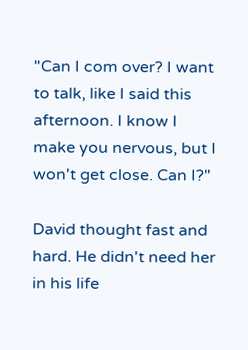"Can I com over? I want to talk, like I said this afternoon. I know I make you nervous, but I won't get close. Can I?"

David thought fast and hard. He didn't need her in his life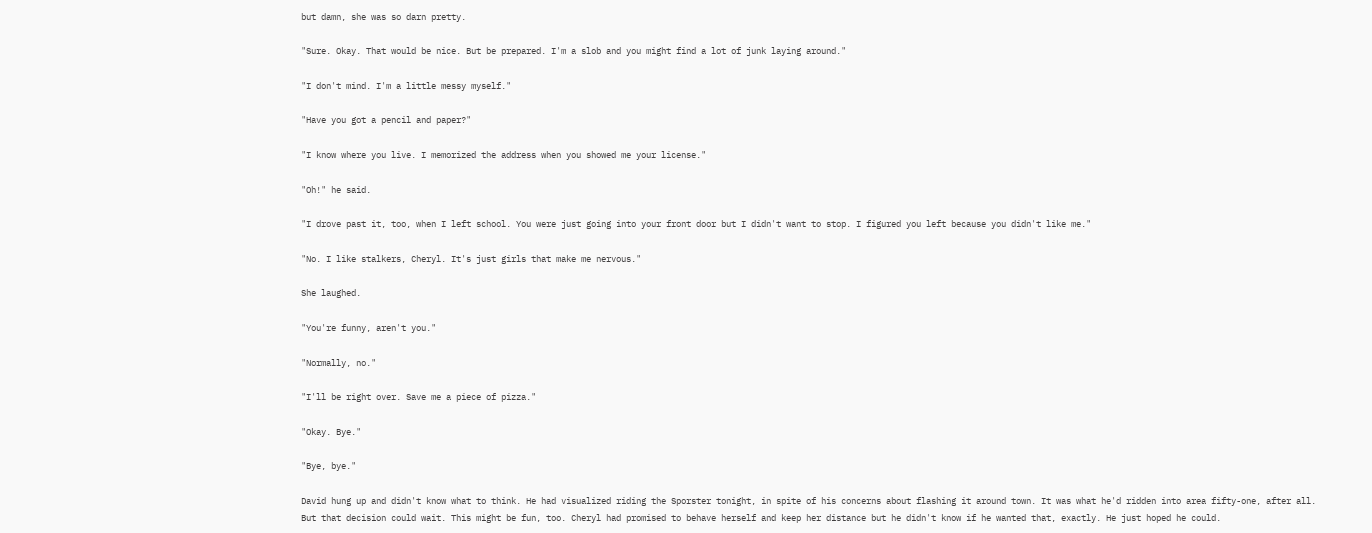but damn, she was so darn pretty.

"Sure. Okay. That would be nice. But be prepared. I'm a slob and you might find a lot of junk laying around."

"I don't mind. I'm a little messy myself."

"Have you got a pencil and paper?"

"I know where you live. I memorized the address when you showed me your license."

"Oh!" he said.

"I drove past it, too, when I left school. You were just going into your front door but I didn't want to stop. I figured you left because you didn't like me."

"No. I like stalkers, Cheryl. It's just girls that make me nervous."

She laughed.

"You're funny, aren't you."

"Normally, no."

"I'll be right over. Save me a piece of pizza."

"Okay. Bye."

"Bye, bye."

David hung up and didn't know what to think. He had visualized riding the Sporster tonight, in spite of his concerns about flashing it around town. It was what he'd ridden into area fifty-one, after all. But that decision could wait. This might be fun, too. Cheryl had promised to behave herself and keep her distance but he didn't know if he wanted that, exactly. He just hoped he could.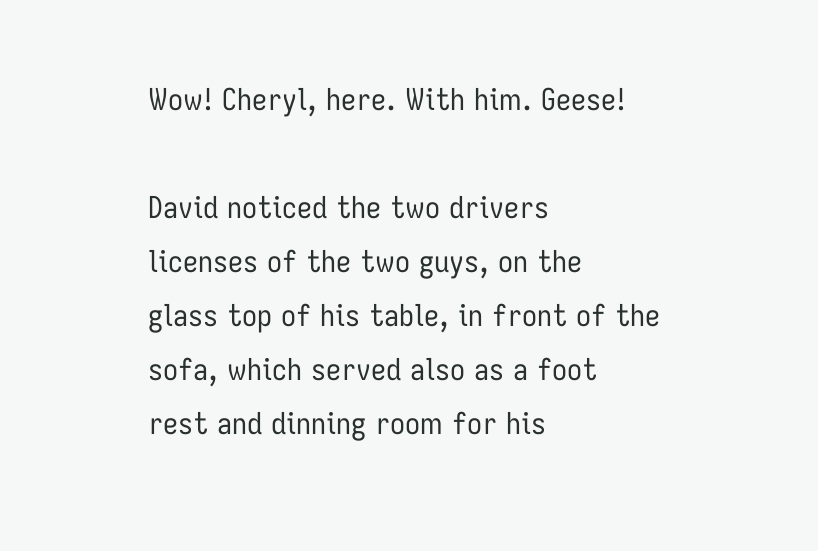Wow! Cheryl, here. With him. Geese!

David noticed the two drivers licenses of the two guys, on the glass top of his table, in front of the sofa, which served also as a foot rest and dinning room for his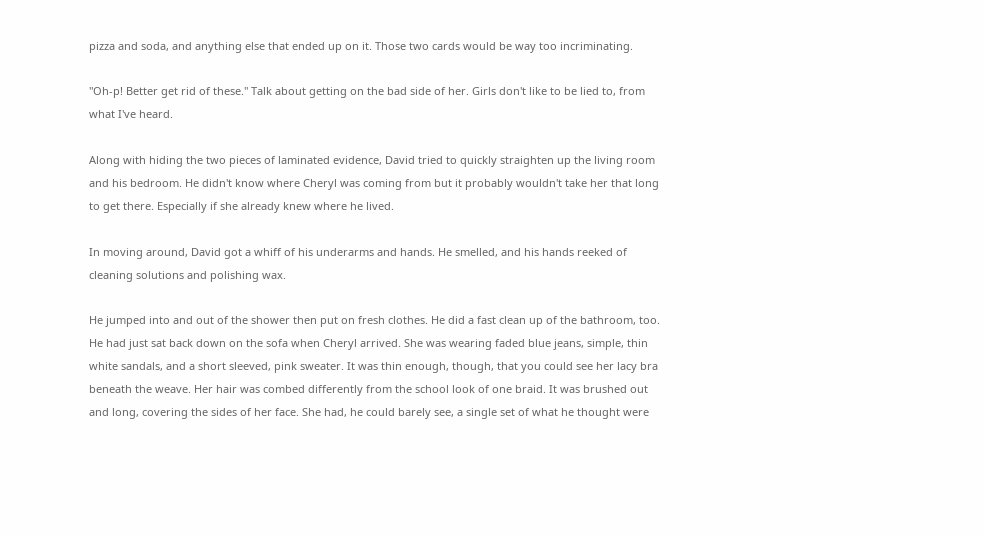pizza and soda, and anything else that ended up on it. Those two cards would be way too incriminating.

"Oh-p! Better get rid of these." Talk about getting on the bad side of her. Girls don't like to be lied to, from what I've heard.

Along with hiding the two pieces of laminated evidence, David tried to quickly straighten up the living room and his bedroom. He didn't know where Cheryl was coming from but it probably wouldn't take her that long to get there. Especially if she already knew where he lived.

In moving around, David got a whiff of his underarms and hands. He smelled, and his hands reeked of cleaning solutions and polishing wax.

He jumped into and out of the shower then put on fresh clothes. He did a fast clean up of the bathroom, too. He had just sat back down on the sofa when Cheryl arrived. She was wearing faded blue jeans, simple, thin white sandals, and a short sleeved, pink sweater. It was thin enough, though, that you could see her lacy bra beneath the weave. Her hair was combed differently from the school look of one braid. It was brushed out and long, covering the sides of her face. She had, he could barely see, a single set of what he thought were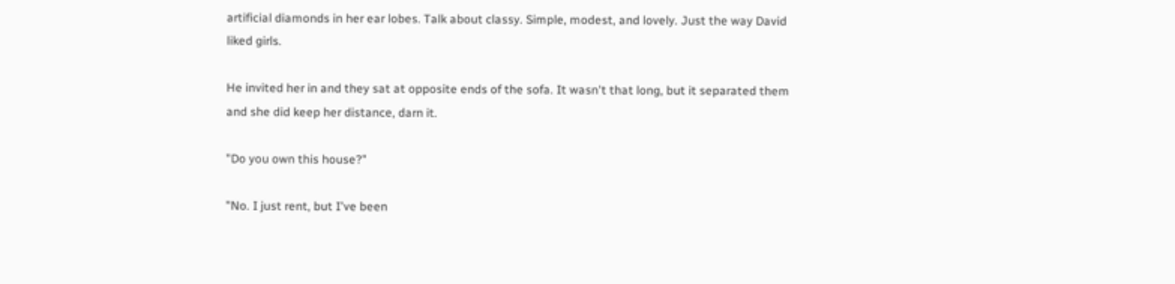artificial diamonds in her ear lobes. Talk about classy. Simple, modest, and lovely. Just the way David liked girls.

He invited her in and they sat at opposite ends of the sofa. It wasn't that long, but it separated them and she did keep her distance, darn it.

"Do you own this house?"

"No. I just rent, but I've been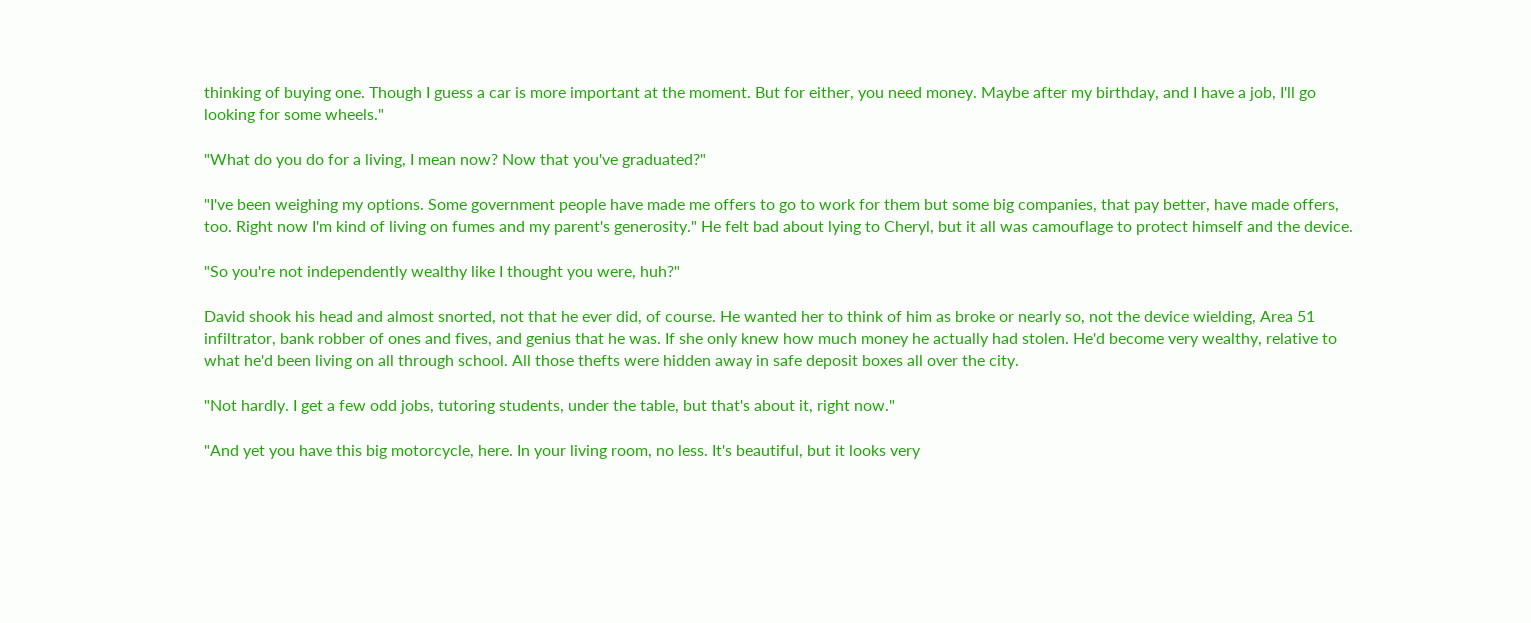thinking of buying one. Though I guess a car is more important at the moment. But for either, you need money. Maybe after my birthday, and I have a job, I'll go looking for some wheels."

"What do you do for a living, I mean now? Now that you've graduated?"

"I've been weighing my options. Some government people have made me offers to go to work for them but some big companies, that pay better, have made offers, too. Right now I'm kind of living on fumes and my parent's generosity." He felt bad about lying to Cheryl, but it all was camouflage to protect himself and the device.

"So you're not independently wealthy like I thought you were, huh?"

David shook his head and almost snorted, not that he ever did, of course. He wanted her to think of him as broke or nearly so, not the device wielding, Area 51 infiltrator, bank robber of ones and fives, and genius that he was. If she only knew how much money he actually had stolen. He'd become very wealthy, relative to what he'd been living on all through school. All those thefts were hidden away in safe deposit boxes all over the city.

"Not hardly. I get a few odd jobs, tutoring students, under the table, but that's about it, right now."

"And yet you have this big motorcycle, here. In your living room, no less. It's beautiful, but it looks very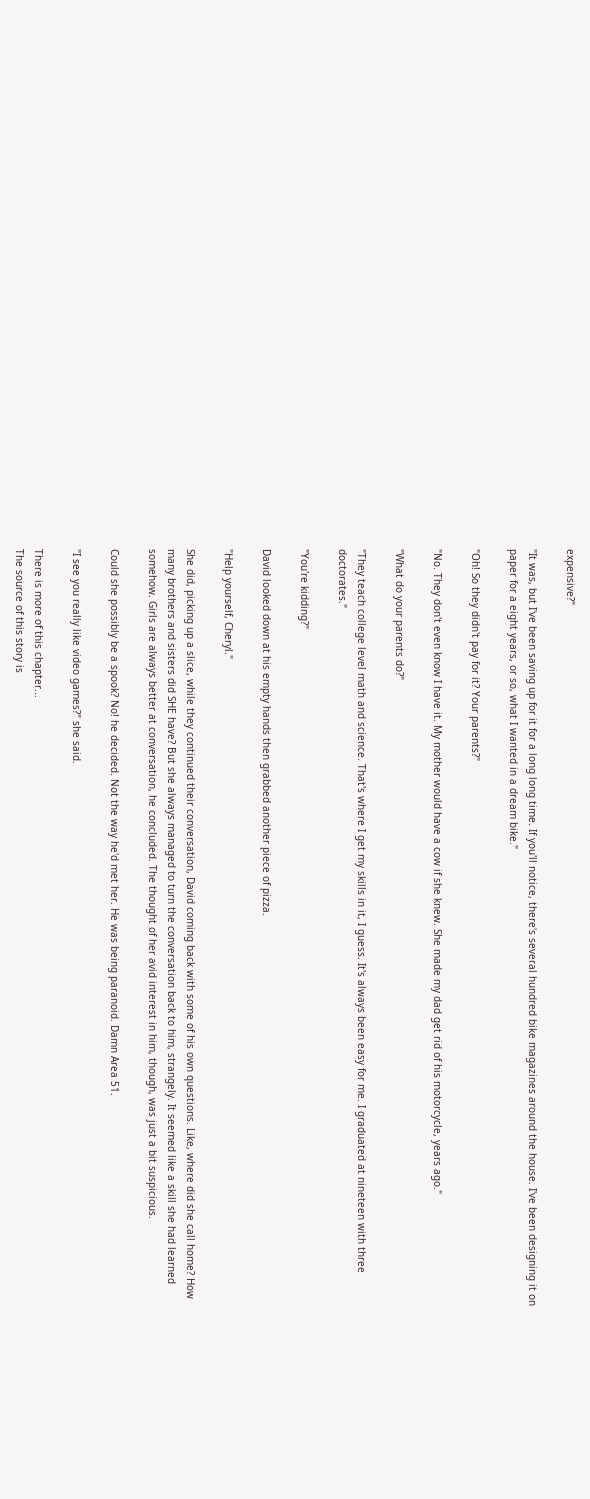expensive?"

"It was, but I've been saving up for it for a long long time. If you'll notice, there's several hundred bike magazines around the house. I've been designing it on paper for a eight years, or so, what I wanted in a dream bike."

"Oh! So they didn't pay for it? Your parents?"

"No. They don't even know I have it. My mother would have a cow if she knew. She made my dad get rid of his motorcycle, years ago."

"What do your parents do?"

"They teach college level math and science. That's where I get my skills in it, I guess. It's always been easy for me. I graduated at nineteen with three doctorates."

"You're kidding?"

David looked down at his empty hands then grabbed another piece of pizza.

"Help yourself, Cheryl."

She did, picking up a slice, while they continued their conversation, David coming back with some of his own questions. Like, where did she call home? How many brothers and sisters did SHE have? But she always managed to turn the conversation back to him, strangely. It seemed like a skill she had learned somehow. Girls are always better at conversation, he concluded. The thought of her avid interest in him, though, was just a bit suspicious.

Could she possibly be a spook? No! he decided. Not the way he'd met her. He was being paranoid. Damn Area 51.

"I see you really like video games?" she said.

There is more of this chapter...
The source of this story is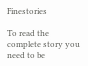Finestories

To read the complete story you need to be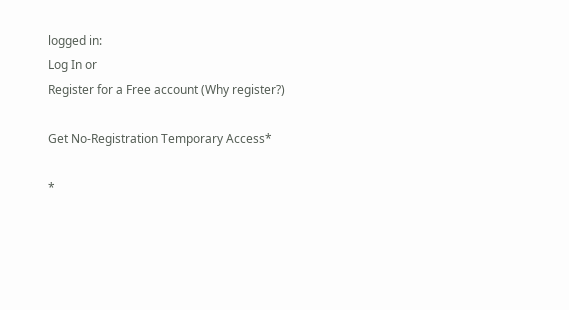logged in:
Log In or
Register for a Free account (Why register?)

Get No-Registration Temporary Access*

*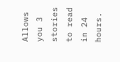Allows you 3 stories to read in 24 hours.